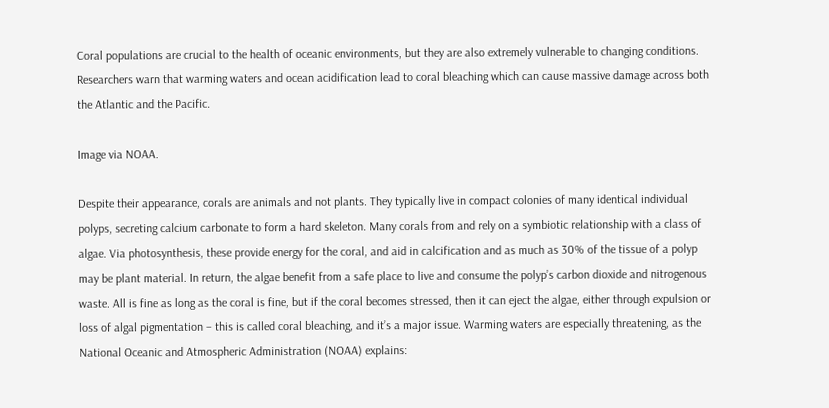Coral populations are crucial to the health of oceanic environments, but they are also extremely vulnerable to changing conditions. Researchers warn that warming waters and ocean acidification lead to coral bleaching which can cause massive damage across both the Atlantic and the Pacific.

Image via NOAA.

Despite their appearance, corals are animals and not plants. They typically live in compact colonies of many identical individual polyps, secreting calcium carbonate to form a hard skeleton. Many corals from and rely on a symbiotic relationship with a class of algae. Via photosynthesis, these provide energy for the coral, and aid in calcification and as much as 30% of the tissue of a polyp may be plant material. In return, the algae benefit from a safe place to live and consume the polyp’s carbon dioxide and nitrogenous waste. All is fine as long as the coral is fine, but if the coral becomes stressed, then it can eject the algae, either through expulsion or loss of algal pigmentation – this is called coral bleaching, and it’s a major issue. Warming waters are especially threatening, as the National Oceanic and Atmospheric Administration (NOAA) explains: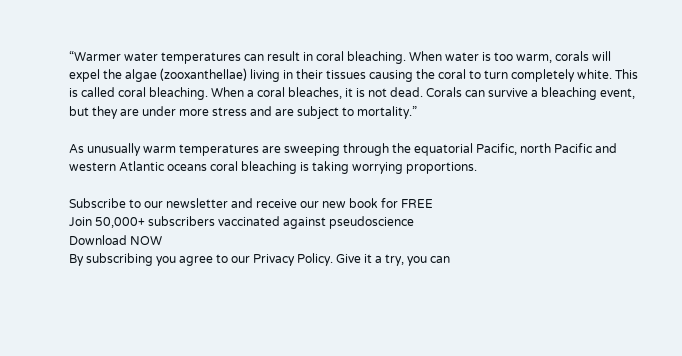“Warmer water temperatures can result in coral bleaching. When water is too warm, corals will expel the algae (zooxanthellae) living in their tissues causing the coral to turn completely white. This is called coral bleaching. When a coral bleaches, it is not dead. Corals can survive a bleaching event, but they are under more stress and are subject to mortality.”

As unusually warm temperatures are sweeping through the equatorial Pacific, north Pacific and western Atlantic oceans coral bleaching is taking worrying proportions.

Subscribe to our newsletter and receive our new book for FREE
Join 50,000+ subscribers vaccinated against pseudoscience
Download NOW
By subscribing you agree to our Privacy Policy. Give it a try, you can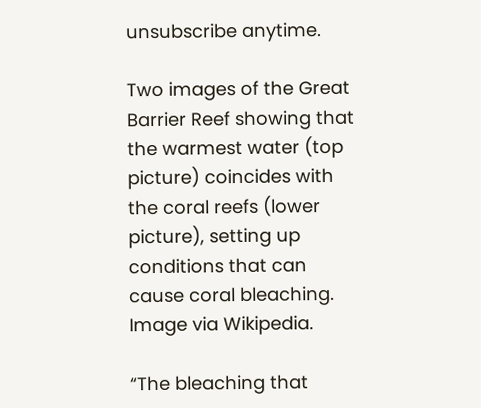unsubscribe anytime.

Two images of the Great Barrier Reef showing that the warmest water (top picture) coincides with the coral reefs (lower picture), setting up conditions that can cause coral bleaching. Image via Wikipedia.

“The bleaching that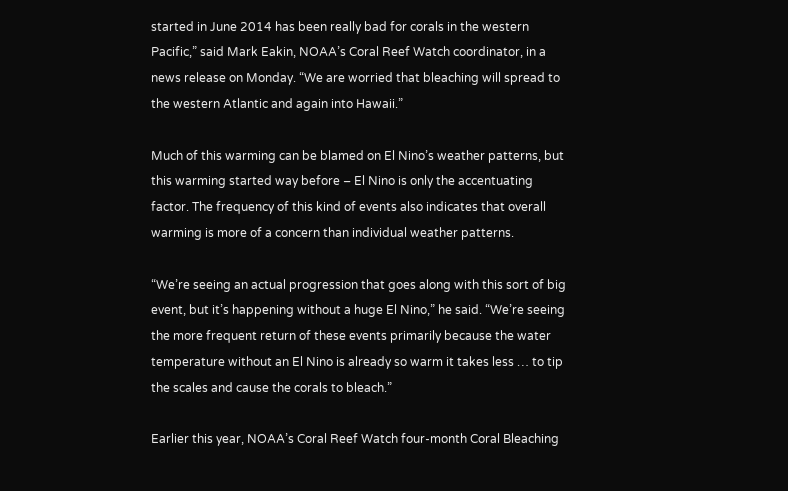started in June 2014 has been really bad for corals in the western Pacific,” said Mark Eakin, NOAA’s Coral Reef Watch coordinator, in a news release on Monday. “We are worried that bleaching will spread to the western Atlantic and again into Hawaii.”

Much of this warming can be blamed on El Nino’s weather patterns, but this warming started way before – El Nino is only the accentuating factor. The frequency of this kind of events also indicates that overall warming is more of a concern than individual weather patterns.

“We’re seeing an actual progression that goes along with this sort of big event, but it’s happening without a huge El Nino,” he said. “We’re seeing the more frequent return of these events primarily because the water temperature without an El Nino is already so warm it takes less … to tip the scales and cause the corals to bleach.”

Earlier this year, NOAA’s Coral Reef Watch four-month Coral Bleaching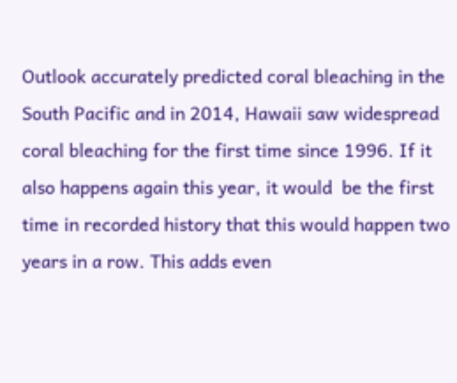Outlook accurately predicted coral bleaching in the South Pacific and in 2014, Hawaii saw widespread coral bleaching for the first time since 1996. If it also happens again this year, it would  be the first time in recorded history that this would happen two years in a row. This adds even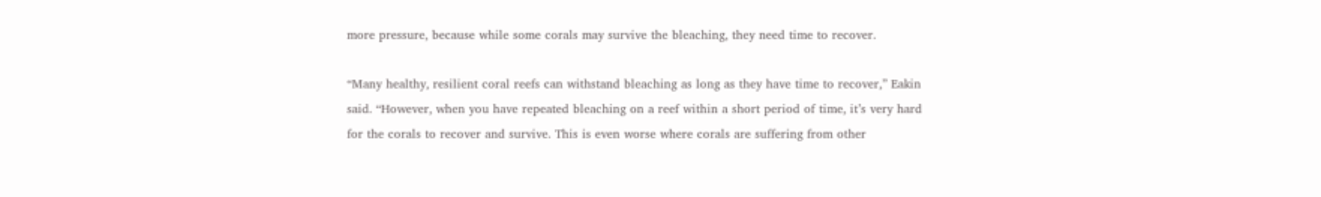more pressure, because while some corals may survive the bleaching, they need time to recover.

“Many healthy, resilient coral reefs can withstand bleaching as long as they have time to recover,” Eakin said. “However, when you have repeated bleaching on a reef within a short period of time, it’s very hard for the corals to recover and survive. This is even worse where corals are suffering from other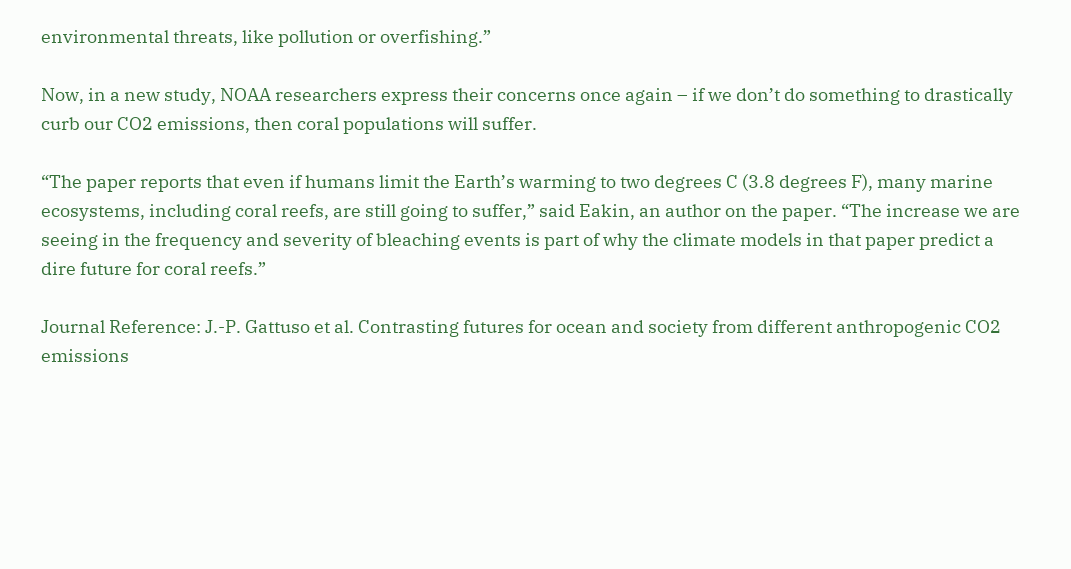environmental threats, like pollution or overfishing.”

Now, in a new study, NOAA researchers express their concerns once again – if we don’t do something to drastically curb our CO2 emissions, then coral populations will suffer.

“The paper reports that even if humans limit the Earth’s warming to two degrees C (3.8 degrees F), many marine ecosystems, including coral reefs, are still going to suffer,” said Eakin, an author on the paper. “The increase we are seeing in the frequency and severity of bleaching events is part of why the climate models in that paper predict a dire future for coral reefs.”

Journal Reference: J.-P. Gattuso et al. Contrasting futures for ocean and society from different anthropogenic CO2 emissions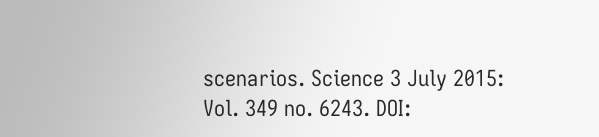scenarios. Science 3 July 2015: Vol. 349 no. 6243. DOI: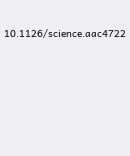10.1126/science.aac4722